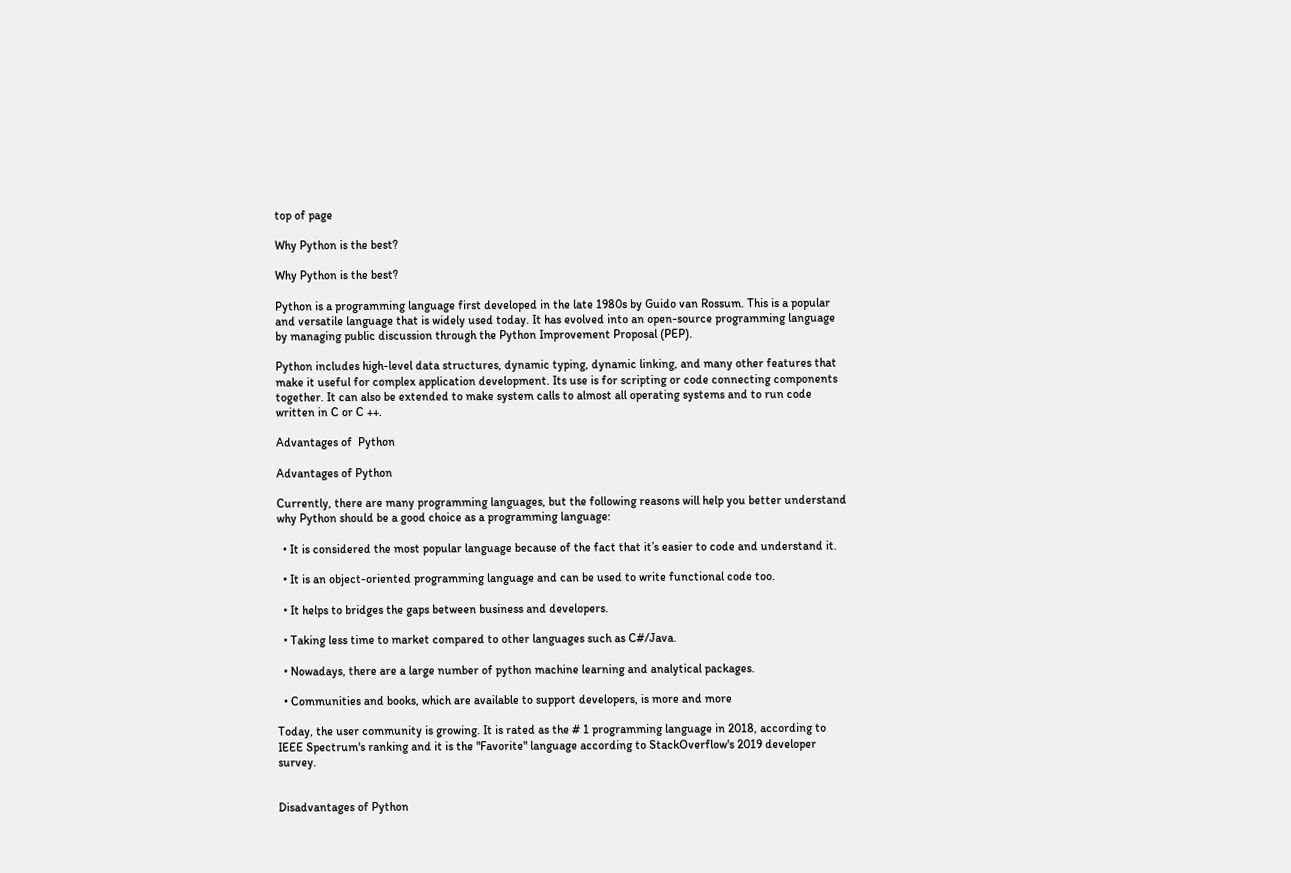top of page

Why Python is the best?

Why Python is the best?

Python is a programming language first developed in the late 1980s by Guido van Rossum. This is a popular and versatile language that is widely used today. It has evolved into an open-source programming language by managing public discussion through the Python Improvement Proposal (PEP).

Python includes high-level data structures, dynamic typing, dynamic linking, and many other features that make it useful for complex application development. Its use is for scripting or code connecting components together. It can also be extended to make system calls to almost all operating systems and to run code written in C or C ++.

Advantages of  Python

Advantages of Python

Currently, there are many programming languages, but the following reasons will help you better understand why Python should be a good choice as a programming language:

  • It is considered the most popular language because of the fact that it’s easier to code and understand it.

  • It is an object-oriented programming language and can be used to write functional code too.

  • It helps to bridges the gaps between business and developers.

  • Taking less time to market compared to other languages such as C#/Java.

  • Nowadays, there are a large number of python machine learning and analytical packages.

  • Communities and books, which are available to support developers, is more and more

Today, the user community is growing. It is rated as the # 1 programming language in 2018, according to IEEE Spectrum's ranking and it is the "Favorite" language according to StackOverflow's 2019 developer survey.


Disadvantages of Python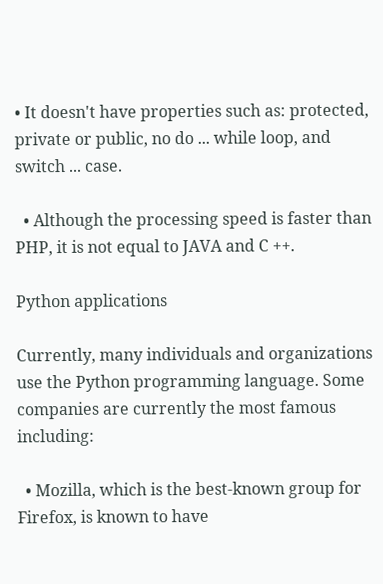• It doesn't have properties such as: protected, private or public, no do ... while loop, and switch ... case.

  • Although the processing speed is faster than PHP, it is not equal to JAVA and C ++.

Python applications

Currently, many individuals and organizations use the Python programming language. Some companies are currently the most famous including:

  • Mozilla, which is the best-known group for Firefox, is known to have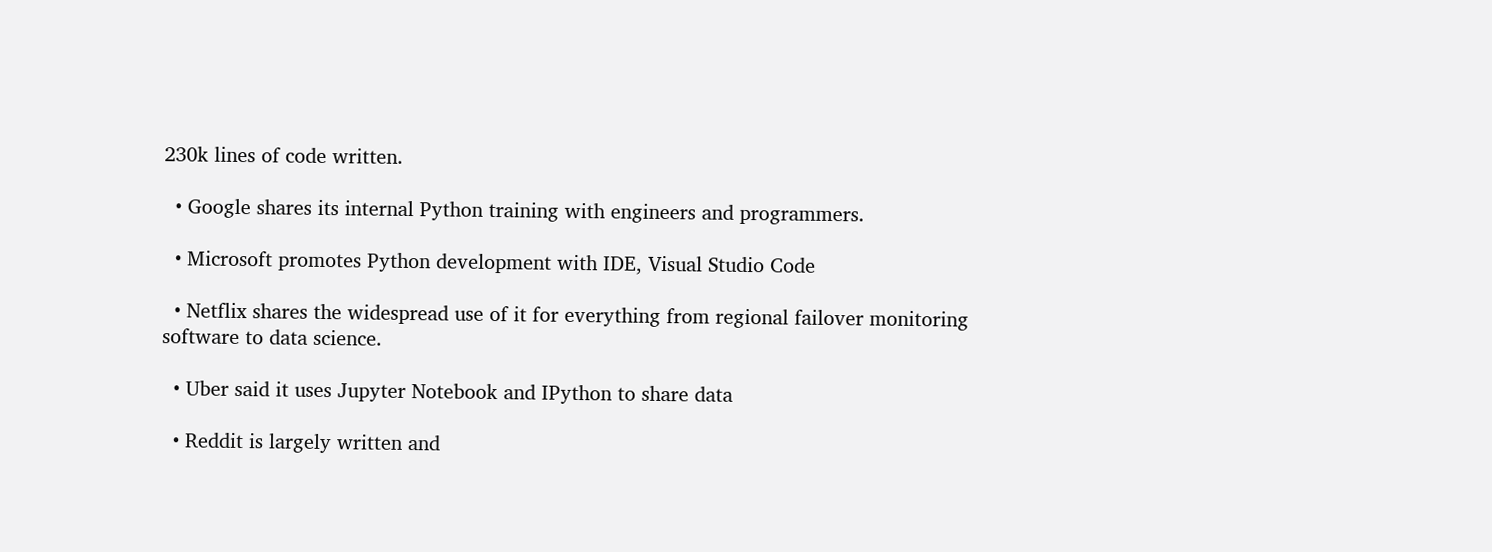230k lines of code written.

  • Google shares its internal Python training with engineers and programmers.

  • Microsoft promotes Python development with IDE, Visual Studio Code

  • Netflix shares the widespread use of it for everything from regional failover monitoring software to data science.

  • Uber said it uses Jupyter Notebook and IPython to share data

  • Reddit is largely written and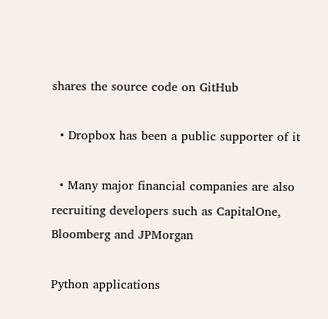shares the source code on GitHub

  • Dropbox has been a public supporter of it

  • Many major financial companies are also recruiting developers such as CapitalOne, Bloomberg and JPMorgan

Python applications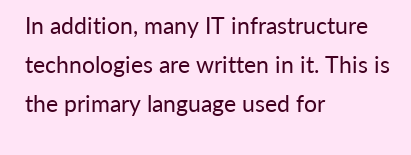In addition, many IT infrastructure technologies are written in it. This is the primary language used for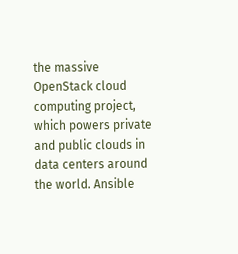the massive OpenStack cloud computing project, which powers private and public clouds in data centers around the world. Ansible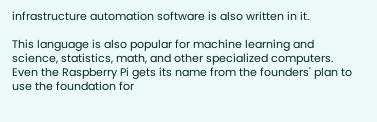infrastructure automation software is also written in it.

This language is also popular for machine learning and science, statistics, math, and other specialized computers. Even the Raspberry Pi gets its name from the founders' plan to use the foundation for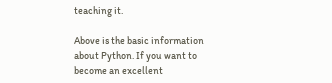teaching it.

Above is the basic information about Python. If you want to become an excellent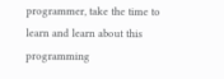programmer, take the time to learn and learn about this programming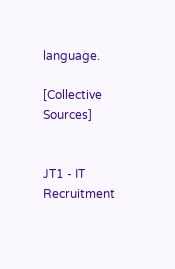language.

[Collective Sources]


JT1 - IT Recruitment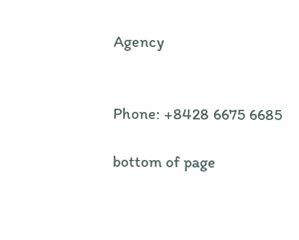Agency


Phone: +8428 6675 6685

bottom of page